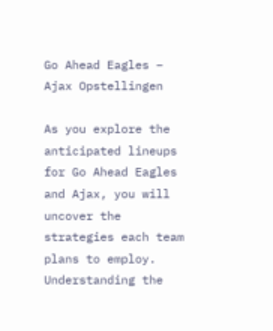Go Ahead Eagles – Ajax Opstellingen

As you explore the anticipated lineups for Go Ahead Eagles and Ajax, you will uncover the strategies each team plans to employ. Understanding the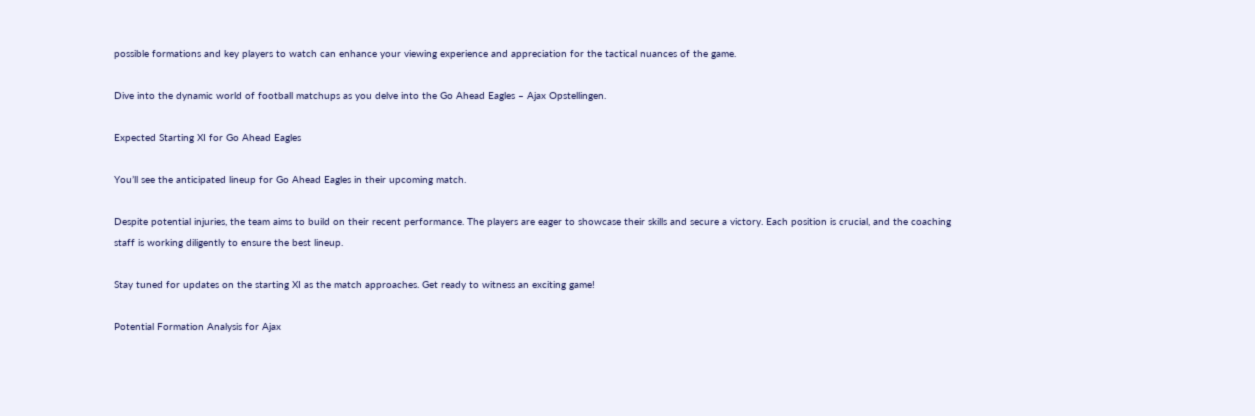possible formations and key players to watch can enhance your viewing experience and appreciation for the tactical nuances of the game.

Dive into the dynamic world of football matchups as you delve into the Go Ahead Eagles – Ajax Opstellingen.

Expected Starting XI for Go Ahead Eagles

You’ll see the anticipated lineup for Go Ahead Eagles in their upcoming match.

Despite potential injuries, the team aims to build on their recent performance. The players are eager to showcase their skills and secure a victory. Each position is crucial, and the coaching staff is working diligently to ensure the best lineup.

Stay tuned for updates on the starting XI as the match approaches. Get ready to witness an exciting game!

Potential Formation Analysis for Ajax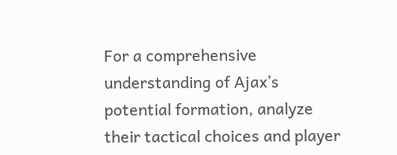For a comprehensive understanding of Ajax’s potential formation, analyze their tactical choices and player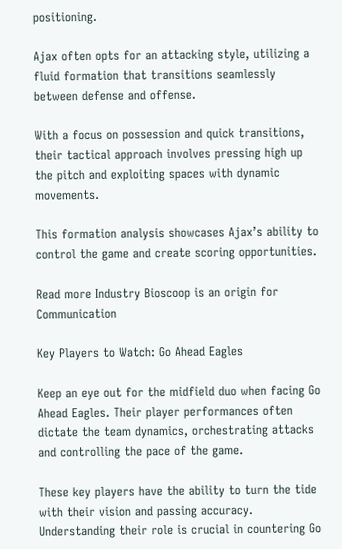positioning.

Ajax often opts for an attacking style, utilizing a fluid formation that transitions seamlessly between defense and offense.

With a focus on possession and quick transitions, their tactical approach involves pressing high up the pitch and exploiting spaces with dynamic movements.

This formation analysis showcases Ajax’s ability to control the game and create scoring opportunities.

Read more Industry Bioscoop is an origin for Communication

Key Players to Watch: Go Ahead Eagles

Keep an eye out for the midfield duo when facing Go Ahead Eagles. Their player performances often dictate the team dynamics, orchestrating attacks and controlling the pace of the game.

These key players have the ability to turn the tide with their vision and passing accuracy. Understanding their role is crucial in countering Go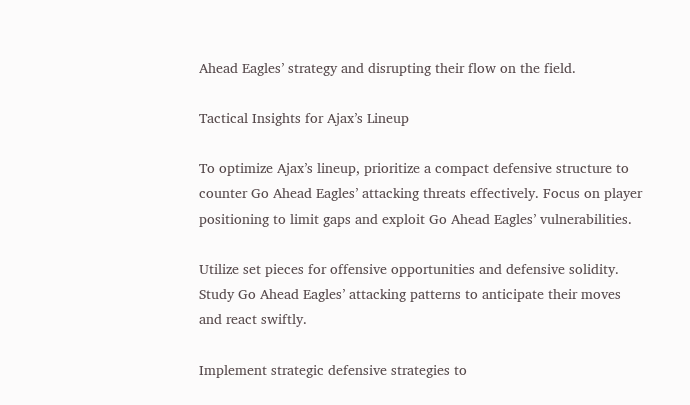Ahead Eagles’ strategy and disrupting their flow on the field.

Tactical Insights for Ajax’s Lineup

To optimize Ajax’s lineup, prioritize a compact defensive structure to counter Go Ahead Eagles’ attacking threats effectively. Focus on player positioning to limit gaps and exploit Go Ahead Eagles’ vulnerabilities.

Utilize set pieces for offensive opportunities and defensive solidity. Study Go Ahead Eagles’ attacking patterns to anticipate their moves and react swiftly.

Implement strategic defensive strategies to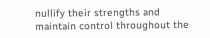nullify their strengths and maintain control throughout the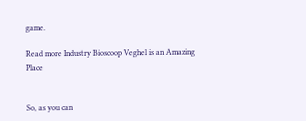game.

Read more Industry Bioscoop Veghel is an Amazing Place


So, as you can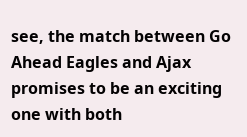see, the match between Go Ahead Eagles and Ajax promises to be an exciting one with both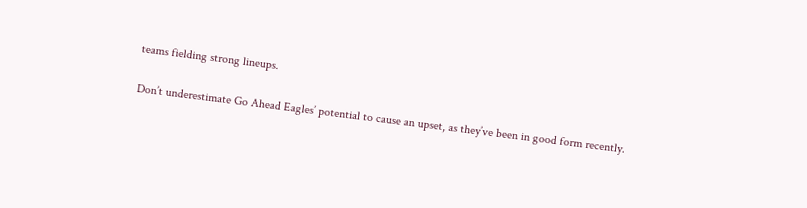teams fielding strong lineups.

Don’t underestimate Go Ahead Eagles’ potential to cause an upset, as they’ve been in good form recently.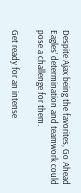Despite Ajax being the favorites, Go Ahead Eagles’ determination and teamwork could pose a challenge for them.

Get ready for an intense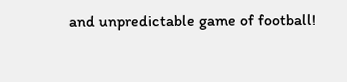and unpredictable game of football!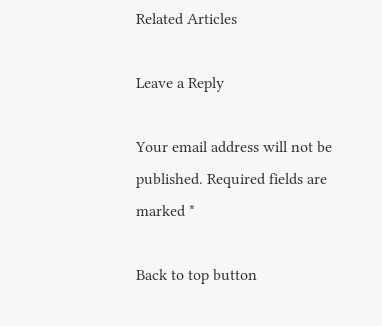Related Articles

Leave a Reply

Your email address will not be published. Required fields are marked *

Back to top button